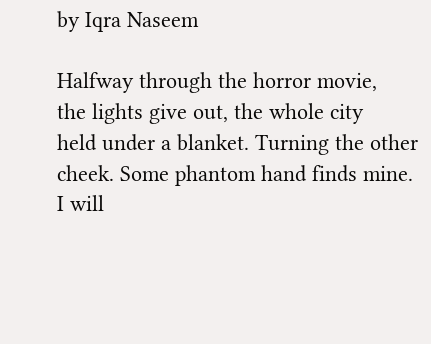by Iqra Naseem

Halfway through the horror movie,
the lights give out, the whole city
held under a blanket. Turning the other
cheek. Some phantom hand finds mine.
I will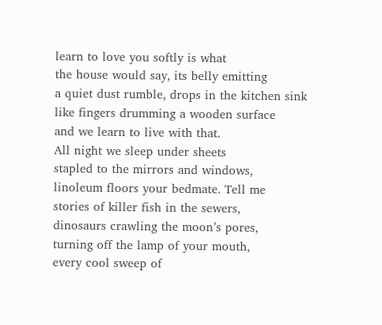learn to love you softly is what
the house would say, its belly emitting
a quiet dust rumble, drops in the kitchen sink
like fingers drumming a wooden surface
and we learn to live with that.
All night we sleep under sheets
stapled to the mirrors and windows,
linoleum floors your bedmate. Tell me
stories of killer fish in the sewers,
dinosaurs crawling the moon’s pores,
turning off the lamp of your mouth,
every cool sweep of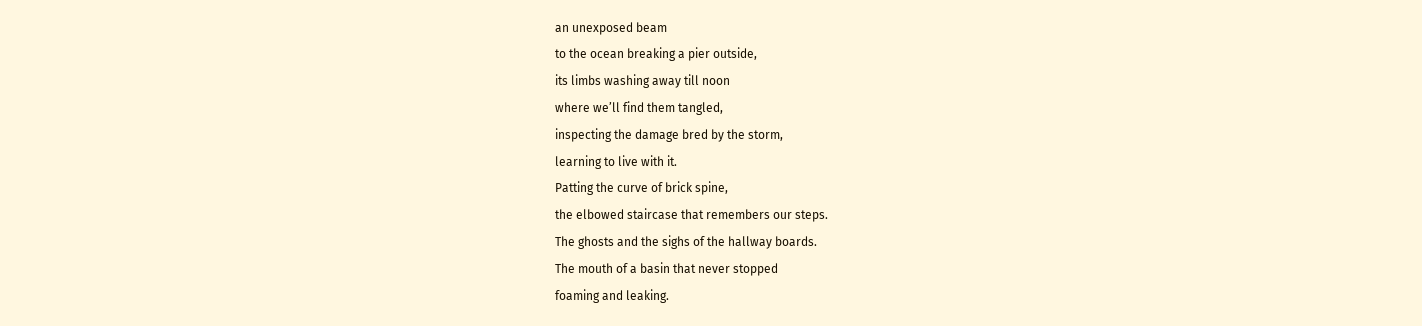an unexposed beam
to the ocean breaking a pier outside,
its limbs washing away till noon
where we’ll find them tangled,
inspecting the damage bred by the storm,
learning to live with it.
Patting the curve of brick spine,
the elbowed staircase that remembers our steps.
The ghosts and the sighs of the hallway boards.
The mouth of a basin that never stopped
foaming and leaking.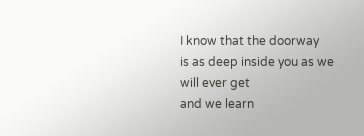I know that the doorway
is as deep inside you as we will ever get
and we learn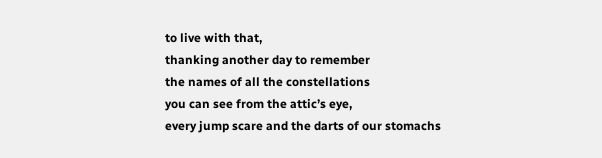to live with that,
thanking another day to remember
the names of all the constellations
you can see from the attic’s eye,
every jump scare and the darts of our stomachs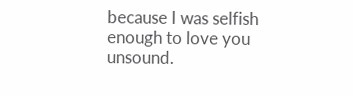because I was selfish enough to love you unsound.